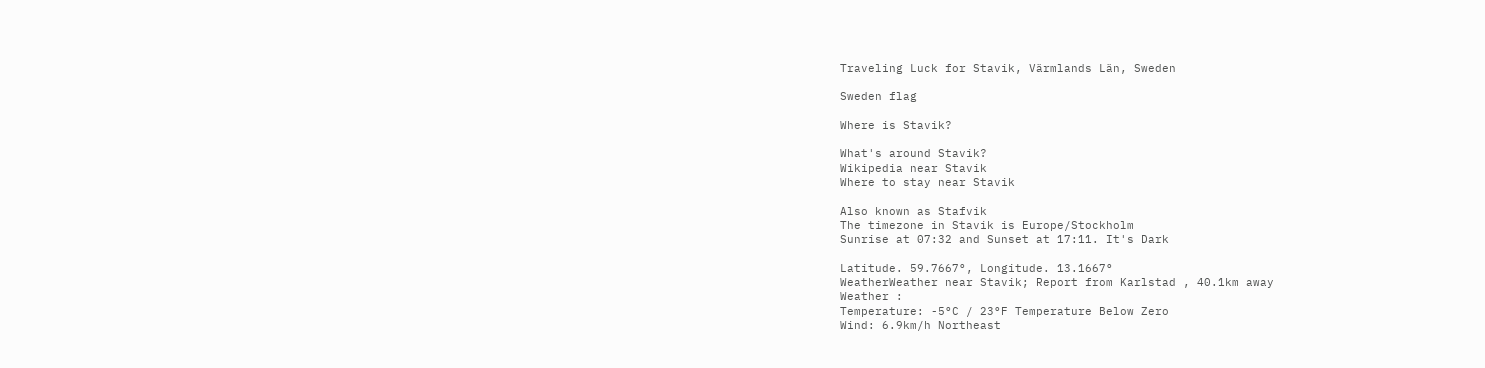Traveling Luck for Stavik, Värmlands Län, Sweden

Sweden flag

Where is Stavik?

What's around Stavik?
Wikipedia near Stavik
Where to stay near Stavik

Also known as Stafvik
The timezone in Stavik is Europe/Stockholm
Sunrise at 07:32 and Sunset at 17:11. It's Dark

Latitude. 59.7667°, Longitude. 13.1667°
WeatherWeather near Stavik; Report from Karlstad , 40.1km away
Weather :
Temperature: -5°C / 23°F Temperature Below Zero
Wind: 6.9km/h Northeast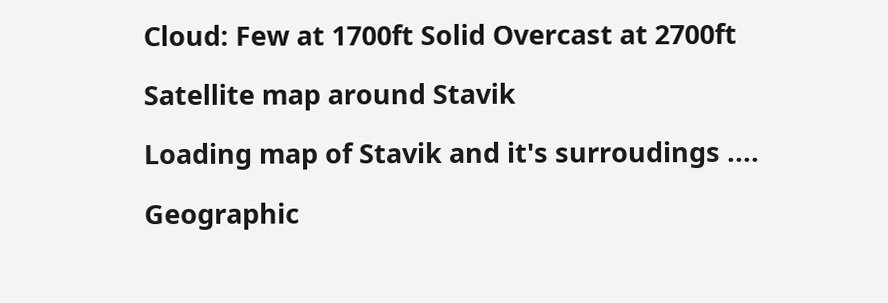Cloud: Few at 1700ft Solid Overcast at 2700ft

Satellite map around Stavik

Loading map of Stavik and it's surroudings ....

Geographic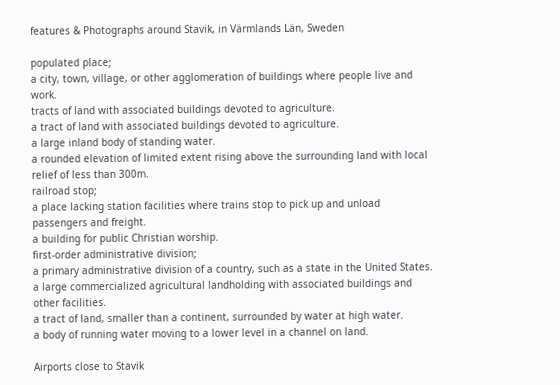features & Photographs around Stavik, in Värmlands Län, Sweden

populated place;
a city, town, village, or other agglomeration of buildings where people live and work.
tracts of land with associated buildings devoted to agriculture.
a tract of land with associated buildings devoted to agriculture.
a large inland body of standing water.
a rounded elevation of limited extent rising above the surrounding land with local relief of less than 300m.
railroad stop;
a place lacking station facilities where trains stop to pick up and unload passengers and freight.
a building for public Christian worship.
first-order administrative division;
a primary administrative division of a country, such as a state in the United States.
a large commercialized agricultural landholding with associated buildings and other facilities.
a tract of land, smaller than a continent, surrounded by water at high water.
a body of running water moving to a lower level in a channel on land.

Airports close to Stavik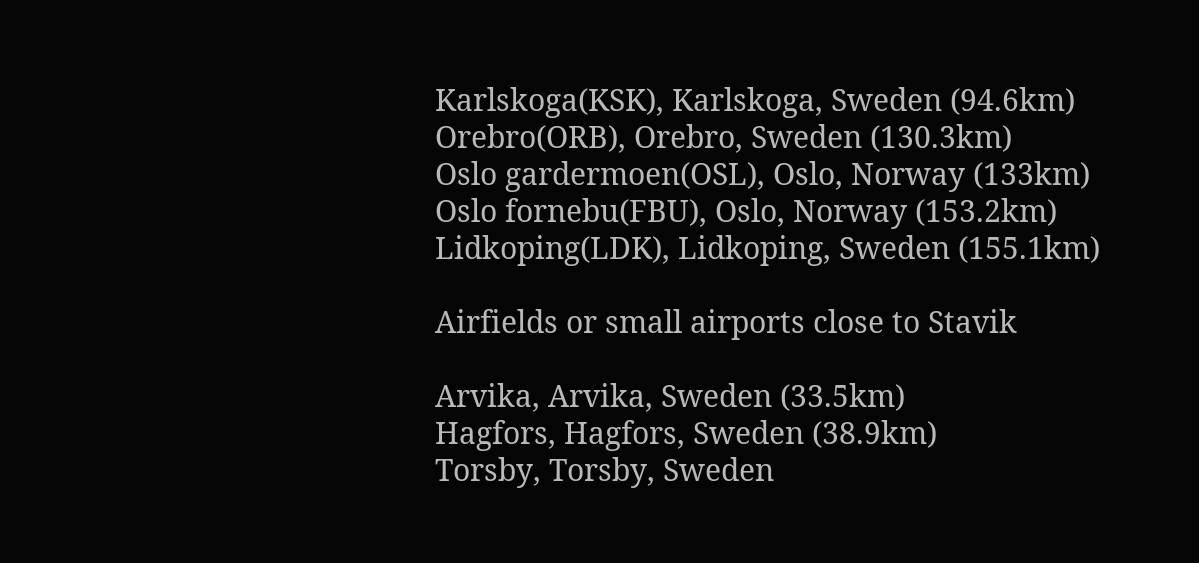Karlskoga(KSK), Karlskoga, Sweden (94.6km)
Orebro(ORB), Orebro, Sweden (130.3km)
Oslo gardermoen(OSL), Oslo, Norway (133km)
Oslo fornebu(FBU), Oslo, Norway (153.2km)
Lidkoping(LDK), Lidkoping, Sweden (155.1km)

Airfields or small airports close to Stavik

Arvika, Arvika, Sweden (33.5km)
Hagfors, Hagfors, Sweden (38.9km)
Torsby, Torsby, Sweden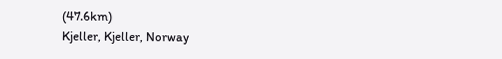(47.6km)
Kjeller, Kjeller, Norway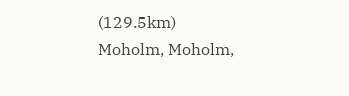(129.5km)
Moholm, Moholm,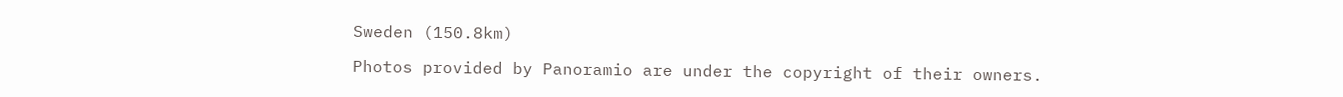Sweden (150.8km)

Photos provided by Panoramio are under the copyright of their owners.